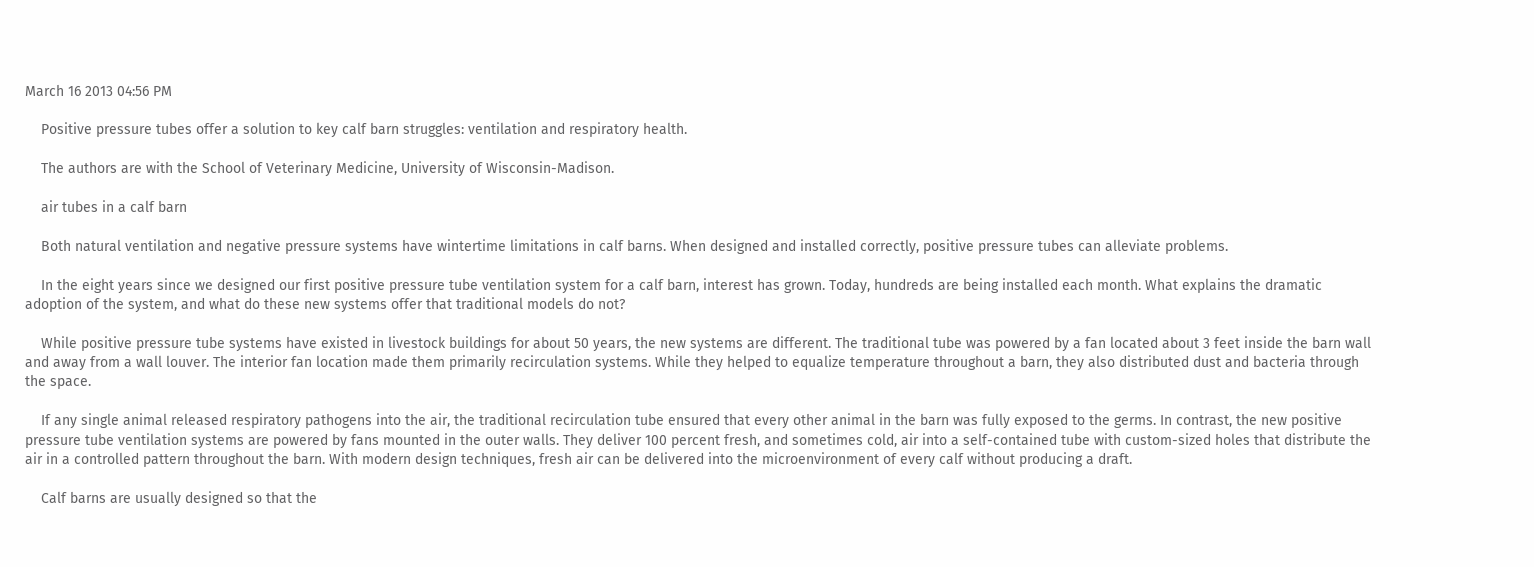March 16 2013 04:56 PM

    Positive pressure tubes offer a solution to key calf barn struggles: ventilation and respiratory health.

    The authors are with the School of Veterinary Medicine, University of Wisconsin-Madison.

    air tubes in a calf barn

    Both natural ventilation and negative pressure systems have wintertime limitations in calf barns. When designed and installed correctly, positive pressure tubes can alleviate problems.

    In the eight years since we designed our first positive pressure tube ventilation system for a calf barn, interest has grown. Today, hundreds are being installed each month. What explains the dramatic adoption of the system, and what do these new systems offer that traditional models do not?

    While positive pressure tube systems have existed in livestock buildings for about 50 years, the new systems are different. The traditional tube was powered by a fan located about 3 feet inside the barn wall and away from a wall louver. The interior fan location made them primarily recirculation systems. While they helped to equalize temperature throughout a barn, they also distributed dust and bacteria through the space.

    If any single animal released respiratory pathogens into the air, the traditional recirculation tube ensured that every other animal in the barn was fully exposed to the germs. In contrast, the new positive pressure tube ventilation systems are powered by fans mounted in the outer walls. They deliver 100 percent fresh, and sometimes cold, air into a self-contained tube with custom-sized holes that distribute the air in a controlled pattern throughout the barn. With modern design techniques, fresh air can be delivered into the microenvironment of every calf without producing a draft.

    Calf barns are usually designed so that the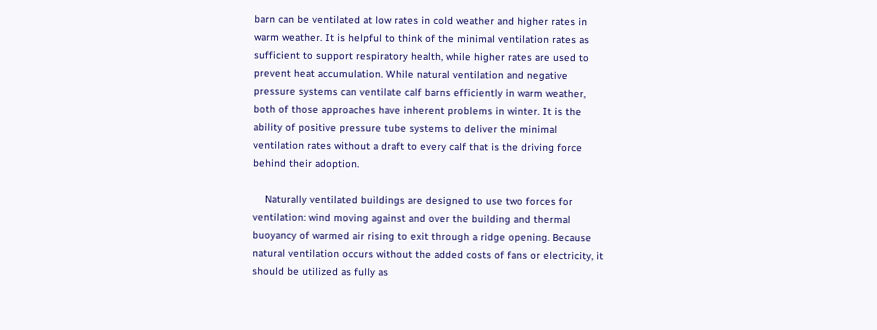barn can be ventilated at low rates in cold weather and higher rates in warm weather. It is helpful to think of the minimal ventilation rates as sufficient to support respiratory health, while higher rates are used to prevent heat accumulation. While natural ventilation and negative pressure systems can ventilate calf barns efficiently in warm weather, both of those approaches have inherent problems in winter. It is the ability of positive pressure tube systems to deliver the minimal ventilation rates without a draft to every calf that is the driving force behind their adoption.

    Naturally ventilated buildings are designed to use two forces for ventilation: wind moving against and over the building and thermal buoyancy of warmed air rising to exit through a ridge opening. Because natural ventilation occurs without the added costs of fans or electricity, it should be utilized as fully as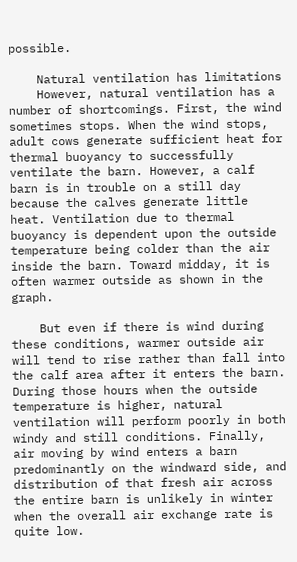possible.

    Natural ventilation has limitations
    However, natural ventilation has a number of shortcomings. First, the wind sometimes stops. When the wind stops, adult cows generate sufficient heat for thermal buoyancy to successfully ventilate the barn. However, a calf barn is in trouble on a still day because the calves generate little heat. Ventilation due to thermal buoyancy is dependent upon the outside temperature being colder than the air inside the barn. Toward midday, it is often warmer outside as shown in the graph.

    But even if there is wind during these conditions, warmer outside air will tend to rise rather than fall into the calf area after it enters the barn. During those hours when the outside temperature is higher, natural ventilation will perform poorly in both windy and still conditions. Finally, air moving by wind enters a barn predominantly on the windward side, and distribution of that fresh air across the entire barn is unlikely in winter when the overall air exchange rate is quite low.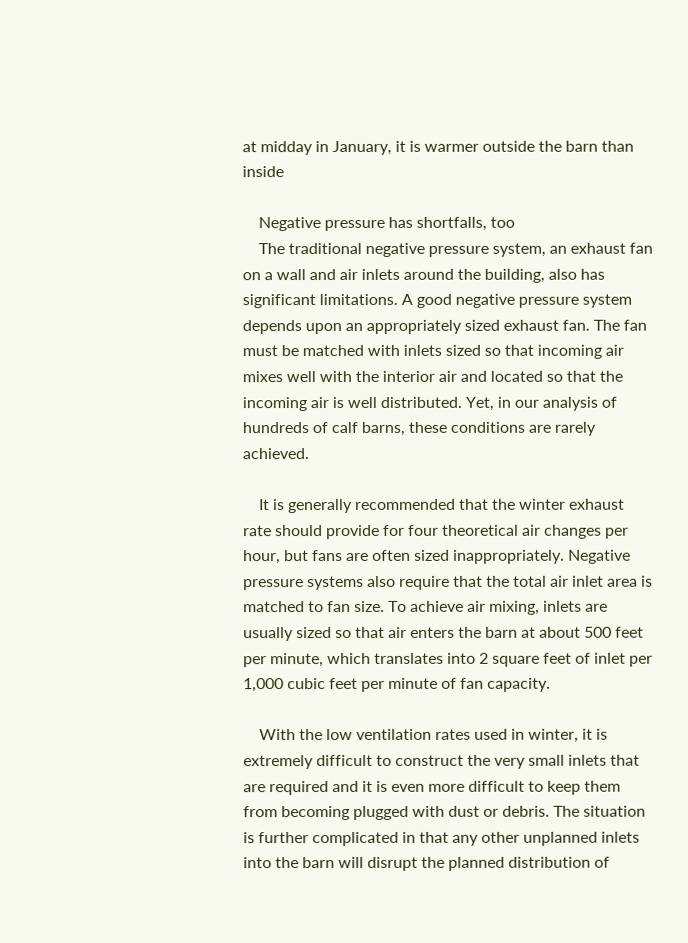at midday in January, it is warmer outside the barn than inside

    Negative pressure has shortfalls, too
    The traditional negative pressure system, an exhaust fan on a wall and air inlets around the building, also has significant limitations. A good negative pressure system depends upon an appropriately sized exhaust fan. The fan must be matched with inlets sized so that incoming air mixes well with the interior air and located so that the incoming air is well distributed. Yet, in our analysis of hundreds of calf barns, these conditions are rarely achieved.

    It is generally recommended that the winter exhaust rate should provide for four theoretical air changes per hour, but fans are often sized inappropriately. Negative pressure systems also require that the total air inlet area is matched to fan size. To achieve air mixing, inlets are usually sized so that air enters the barn at about 500 feet per minute, which translates into 2 square feet of inlet per 1,000 cubic feet per minute of fan capacity.

    With the low ventilation rates used in winter, it is extremely difficult to construct the very small inlets that are required and it is even more difficult to keep them from becoming plugged with dust or debris. The situation is further complicated in that any other unplanned inlets into the barn will disrupt the planned distribution of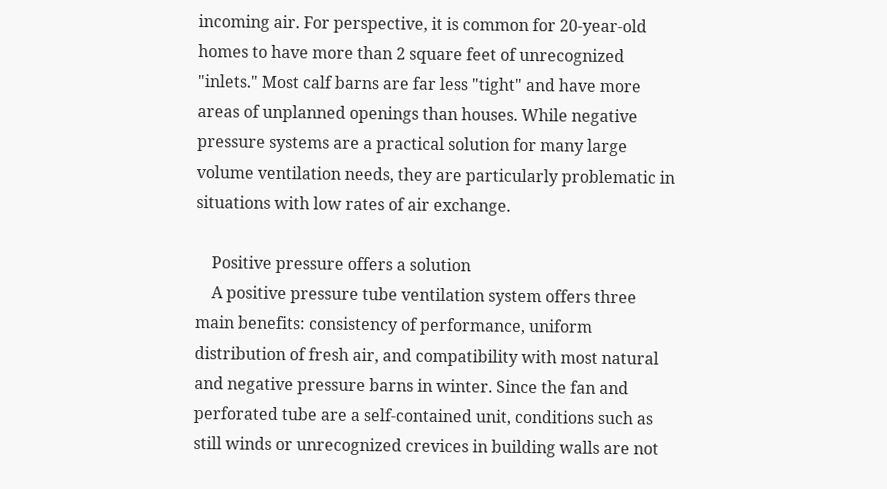incoming air. For perspective, it is common for 20-year-old homes to have more than 2 square feet of unrecognized "inlets." Most calf barns are far less "tight" and have more areas of unplanned openings than houses. While negative pressure systems are a practical solution for many large volume ventilation needs, they are particularly problematic in situations with low rates of air exchange.

    Positive pressure offers a solution
    A positive pressure tube ventilation system offers three main benefits: consistency of performance, uniform distribution of fresh air, and compatibility with most natural and negative pressure barns in winter. Since the fan and perforated tube are a self-contained unit, conditions such as still winds or unrecognized crevices in building walls are not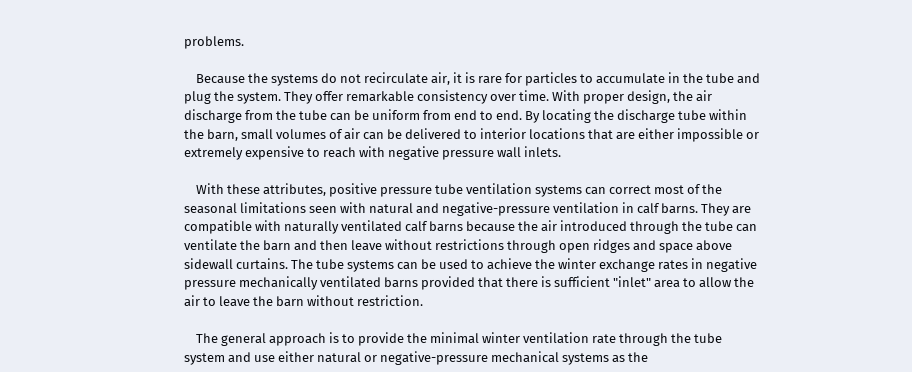problems.

    Because the systems do not recirculate air, it is rare for particles to accumulate in the tube and plug the system. They offer remarkable consistency over time. With proper design, the air discharge from the tube can be uniform from end to end. By locating the discharge tube within the barn, small volumes of air can be delivered to interior locations that are either impossible or extremely expensive to reach with negative pressure wall inlets.

    With these attributes, positive pressure tube ventilation systems can correct most of the seasonal limitations seen with natural and negative-pressure ventilation in calf barns. They are compatible with naturally ventilated calf barns because the air introduced through the tube can ventilate the barn and then leave without restrictions through open ridges and space above sidewall curtains. The tube systems can be used to achieve the winter exchange rates in negative pressure mechanically ventilated barns provided that there is sufficient "inlet" area to allow the air to leave the barn without restriction.

    The general approach is to provide the minimal winter ventilation rate through the tube system and use either natural or negative-pressure mechanical systems as the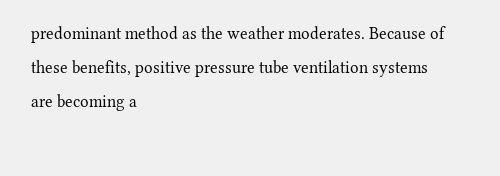predominant method as the weather moderates. Because of these benefits, positive pressure tube ventilation systems are becoming a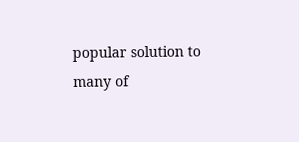popular solution to many of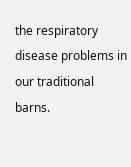the respiratory disease problems in our traditional barns.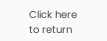Click here to return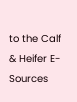to the Calf & Heifer E-Sources